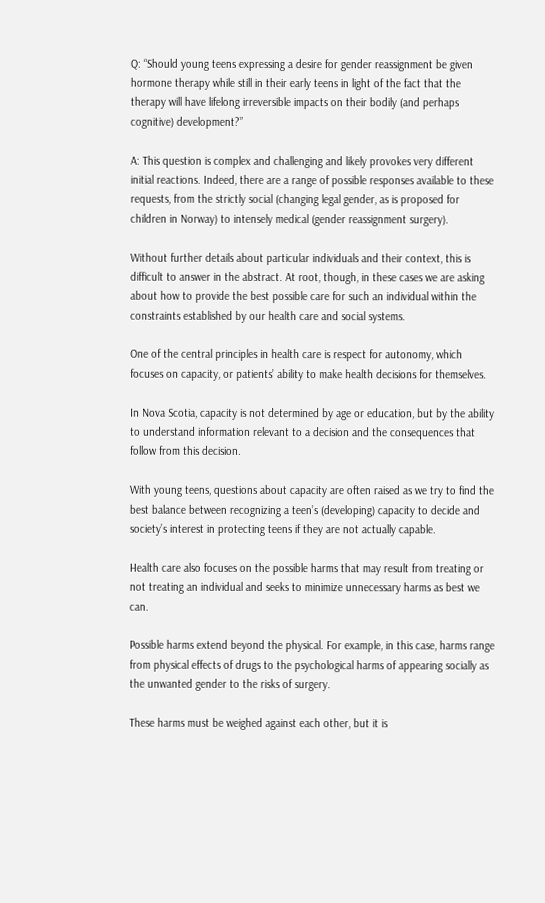Q: “Should young teens expressing a desire for gender reassignment be given hormone therapy while still in their early teens in light of the fact that the therapy will have lifelong irreversible impacts on their bodily (and perhaps cognitive) development?”

A: This question is complex and challenging and likely provokes very different initial reactions. Indeed, there are a range of possible responses available to these requests, from the strictly social (changing legal gender, as is proposed for children in Norway) to intensely medical (gender reassignment surgery).

Without further details about particular individuals and their context, this is difficult to answer in the abstract. At root, though, in these cases we are asking about how to provide the best possible care for such an individual within the constraints established by our health care and social systems.

One of the central principles in health care is respect for autonomy, which focuses on capacity, or patients’ ability to make health decisions for themselves.

In Nova Scotia, capacity is not determined by age or education, but by the ability to understand information relevant to a decision and the consequences that follow from this decision.

With young teens, questions about capacity are often raised as we try to find the best balance between recognizing a teen’s (developing) capacity to decide and society’s interest in protecting teens if they are not actually capable.

Health care also focuses on the possible harms that may result from treating or not treating an individual and seeks to minimize unnecessary harms as best we can.

Possible harms extend beyond the physical. For example, in this case, harms range from physical effects of drugs to the psychological harms of appearing socially as the unwanted gender to the risks of surgery.

These harms must be weighed against each other, but it is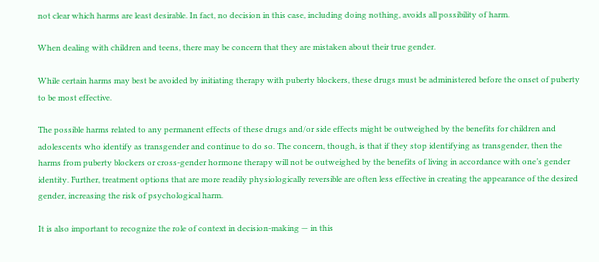not clear which harms are least desirable. In fact, no decision in this case, including doing nothing, avoids all possibility of harm.

When dealing with children and teens, there may be concern that they are mistaken about their true gender.

While certain harms may best be avoided by initiating therapy with puberty blockers, these drugs must be administered before the onset of puberty to be most effective.

The possible harms related to any permanent effects of these drugs and/or side effects might be outweighed by the benefits for children and adolescents who identify as transgender and continue to do so. The concern, though, is that if they stop identifying as transgender, then the harms from puberty blockers or cross-gender hormone therapy will not be outweighed by the benefits of living in accordance with one’s gender identity. Further, treatment options that are more readily physiologically reversible are often less effective in creating the appearance of the desired gender, increasing the risk of psychological harm.

It is also important to recognize the role of context in decision-making — in this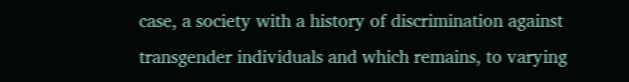case, a society with a history of discrimination against transgender individuals and which remains, to varying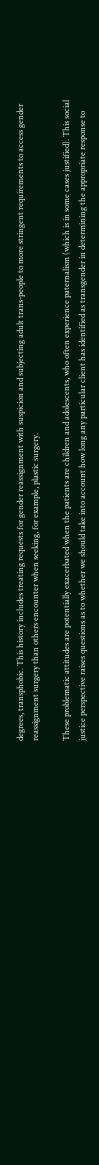degrees, transphobic. This history includes treating requests for gender reassignment with suspicion and subjecting adult trans-people to more stringent requirements to access gender reassignment surgery than others encounter when seeking, for example, plastic surgery.

These problematic attitudes are potentially exacerbated when the patients are children and adolescents, who often experience paternalism (which is in some cases justified). This social justice perspective raises questions as to whether we should take into account how long any particular client has identified as transgender in determining the appropriate response to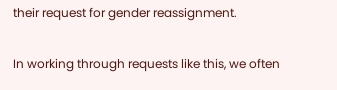their request for gender reassignment.

In working through requests like this, we often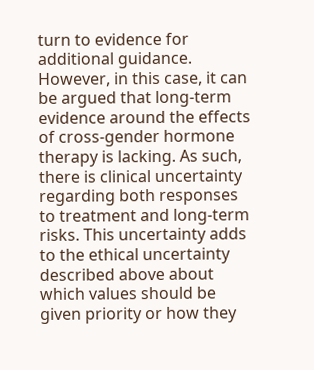turn to evidence for additional guidance. However, in this case, it can be argued that long-term evidence around the effects of cross-gender hormone therapy is lacking. As such, there is clinical uncertainty regarding both responses to treatment and long-term risks. This uncertainty adds to the ethical uncertainty described above about which values should be given priority or how they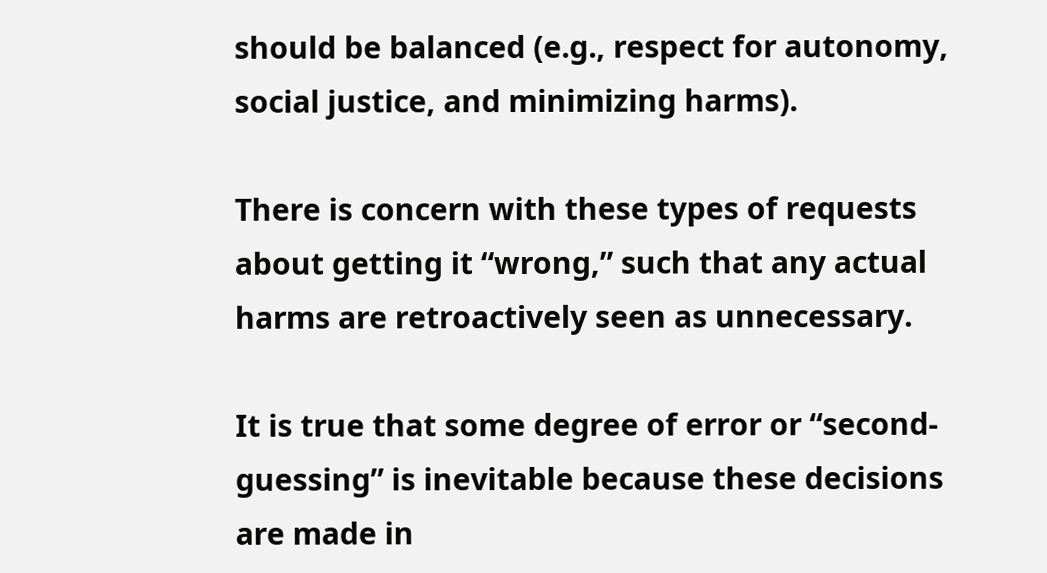should be balanced (e.g., respect for autonomy, social justice, and minimizing harms).

There is concern with these types of requests about getting it “wrong,” such that any actual harms are retroactively seen as unnecessary.

It is true that some degree of error or “second-guessing” is inevitable because these decisions are made in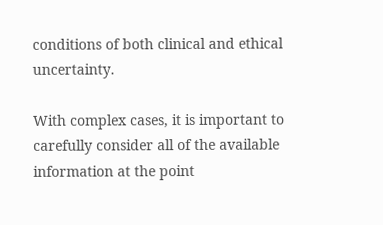conditions of both clinical and ethical uncertainty.

With complex cases, it is important to carefully consider all of the available information at the point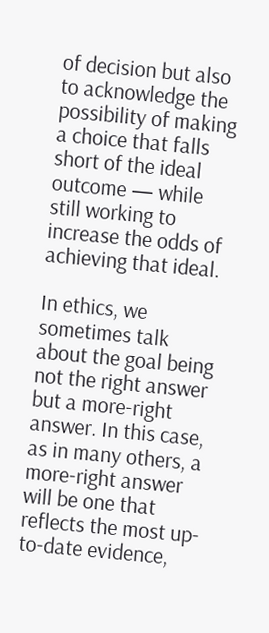of decision but also to acknowledge the possibility of making a choice that falls short of the ideal outcome — while still working to increase the odds of achieving that ideal.

In ethics, we sometimes talk about the goal being not the right answer but a more-right answer. In this case, as in many others, a more-right answer will be one that reflects the most up-to-date evidence,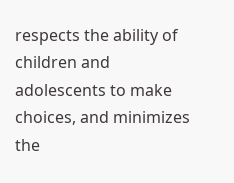respects the ability of children and adolescents to make choices, and minimizes the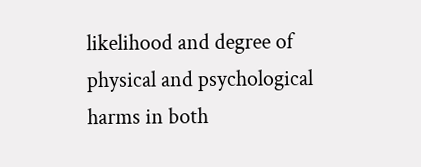likelihood and degree of physical and psychological harms in both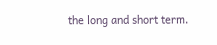the long and short term.